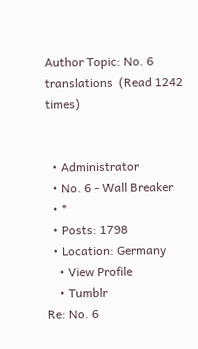Author Topic: No. 6 translations  (Read 1242 times)


  • Administrator
  • No. 6 - Wall Breaker
  • *
  • Posts: 1798
  • Location: Germany
    • View Profile
    • Tumblr
Re: No. 6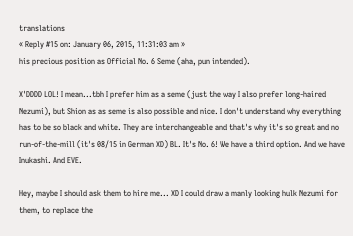translations
« Reply #15 on: January 06, 2015, 11:31:03 am »
his precious position as Official No. 6 Seme (aha, pun intended).

X'DDDD LOL! I mean...tbh I prefer him as a seme (just the way I also prefer long-haired Nezumi), but Shion as as seme is also possible and nice. I don't understand why everything has to be so black and white. They are interchangeable and that's why it's so great and no run-of-the-mill (it's 08/15 in German XD) BL. It's No. 6! We have a third option. And we have Inukashi. And EVE.

Hey, maybe I should ask them to hire me... XD I could draw a manly looking hulk Nezumi for them, to replace the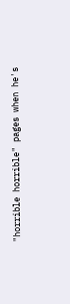"horrible horrible" pages when he's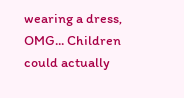wearing a dress, OMG... Children could actually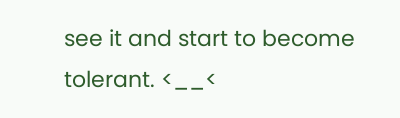see it and start to become tolerant. <__<